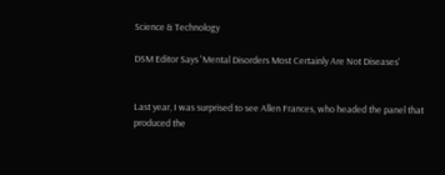Science & Technology

DSM Editor Says 'Mental Disorders Most Certainly Are Not Diseases'


Last year, I was surprised to see Allen Frances, who headed the panel that produced the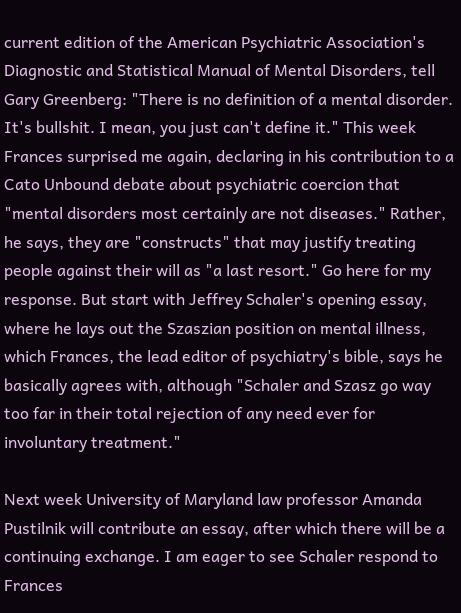current edition of the American Psychiatric Association's Diagnostic and Statistical Manual of Mental Disorders, tell Gary Greenberg: "There is no definition of a mental disorder. It's bullshit. I mean, you just can't define it." This week Frances surprised me again, declaring in his contribution to a Cato Unbound debate about psychiatric coercion that "mental disorders most certainly are not diseases." Rather, he says, they are "constructs" that may justify treating people against their will as "a last resort." Go here for my response. But start with Jeffrey Schaler's opening essay, where he lays out the Szaszian position on mental illness, which Frances, the lead editor of psychiatry's bible, says he basically agrees with, although "Schaler and Szasz go way too far in their total rejection of any need ever for involuntary treatment."

Next week University of Maryland law professor Amanda Pustilnik will contribute an essay, after which there will be a continuing exchange. I am eager to see Schaler respond to Frances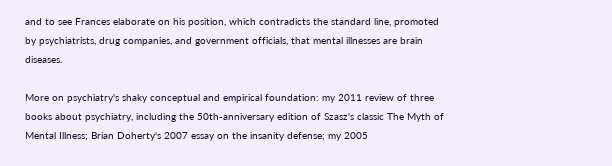and to see Frances elaborate on his position, which contradicts the standard line, promoted by psychiatrists, drug companies, and government officials, that mental illnesses are brain diseases.

More on psychiatry's shaky conceptual and empirical foundation: my 2011 review of three books about psychiatry, including the 50th-anniversary edition of Szasz's classic The Myth of Mental Illness; Brian Doherty's 2007 essay on the insanity defense; my 2005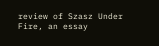review of Szasz Under Fire, an essay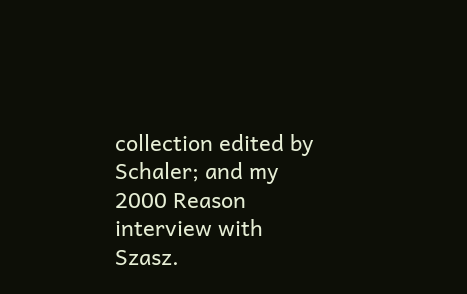collection edited by Schaler; and my 2000 Reason interview with Szasz.